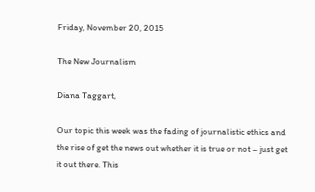Friday, November 20, 2015

The New Journalism

Diana Taggart,

Our topic this week was the fading of journalistic ethics and the rise of get the news out whether it is true or not – just get it out there. This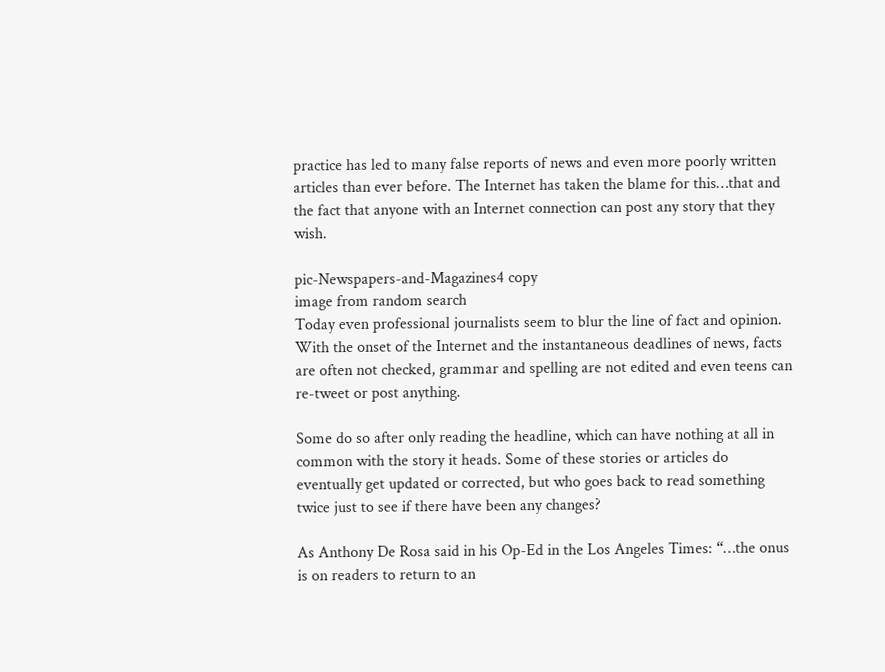practice has led to many false reports of news and even more poorly written articles than ever before. The Internet has taken the blame for this…that and the fact that anyone with an Internet connection can post any story that they wish.

pic-Newspapers-and-Magazines4 copy
image from random search
Today even professional journalists seem to blur the line of fact and opinion. With the onset of the Internet and the instantaneous deadlines of news, facts are often not checked, grammar and spelling are not edited and even teens can re-tweet or post anything.

Some do so after only reading the headline, which can have nothing at all in common with the story it heads. Some of these stories or articles do eventually get updated or corrected, but who goes back to read something twice just to see if there have been any changes?

As Anthony De Rosa said in his Op-Ed in the Los Angeles Times: “…the onus is on readers to return to an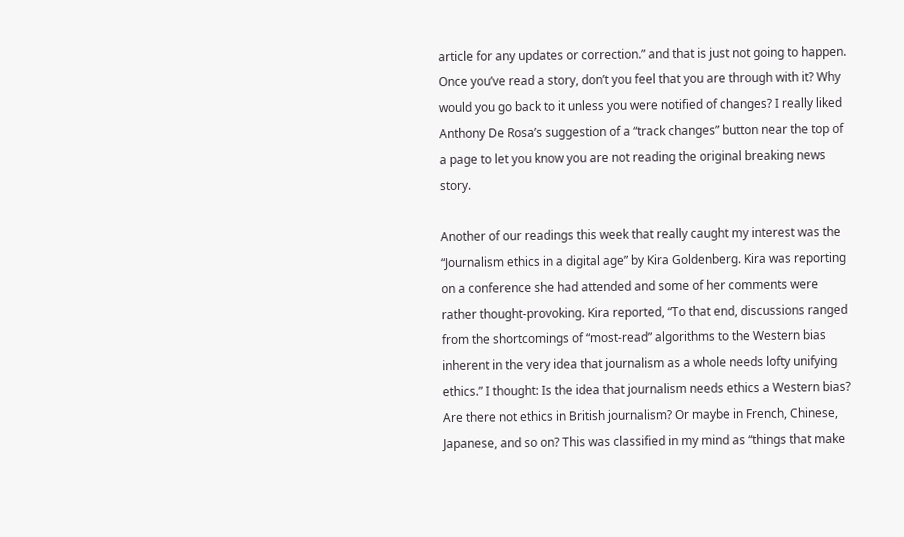article for any updates or correction.” and that is just not going to happen. Once you’ve read a story, don’t you feel that you are through with it? Why would you go back to it unless you were notified of changes? I really liked Anthony De Rosa’s suggestion of a “track changes” button near the top of a page to let you know you are not reading the original breaking news story.

Another of our readings this week that really caught my interest was the “Journalism ethics in a digital age” by Kira Goldenberg. Kira was reporting on a conference she had attended and some of her comments were rather thought-provoking. Kira reported, “To that end, discussions ranged from the shortcomings of “most-read” algorithms to the Western bias inherent in the very idea that journalism as a whole needs lofty unifying ethics.” I thought: Is the idea that journalism needs ethics a Western bias? Are there not ethics in British journalism? Or maybe in French, Chinese, Japanese, and so on? This was classified in my mind as “things that make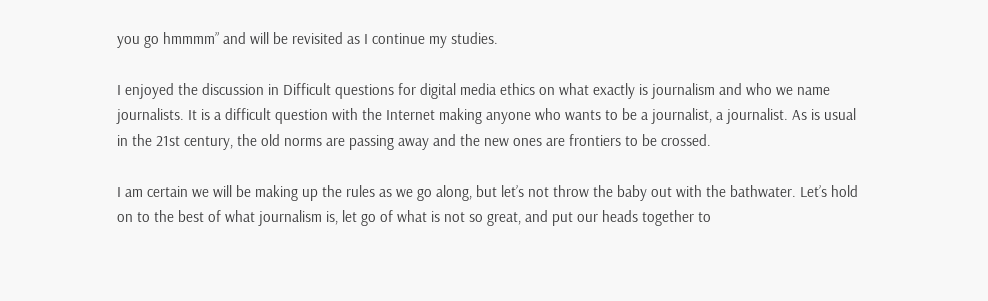you go hmmmm” and will be revisited as I continue my studies.

I enjoyed the discussion in Difficult questions for digital media ethics on what exactly is journalism and who we name journalists. It is a difficult question with the Internet making anyone who wants to be a journalist, a journalist. As is usual in the 21st century, the old norms are passing away and the new ones are frontiers to be crossed.

I am certain we will be making up the rules as we go along, but let’s not throw the baby out with the bathwater. Let’s hold on to the best of what journalism is, let go of what is not so great, and put our heads together to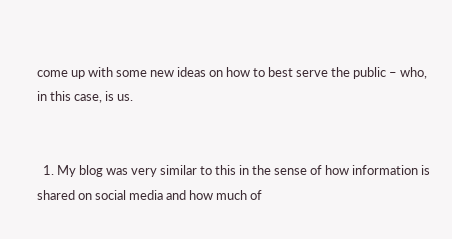come up with some new ideas on how to best serve the public – who, in this case, is us.


  1. My blog was very similar to this in the sense of how information is shared on social media and how much of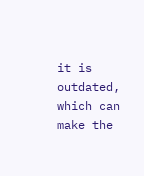it is outdated, which can make the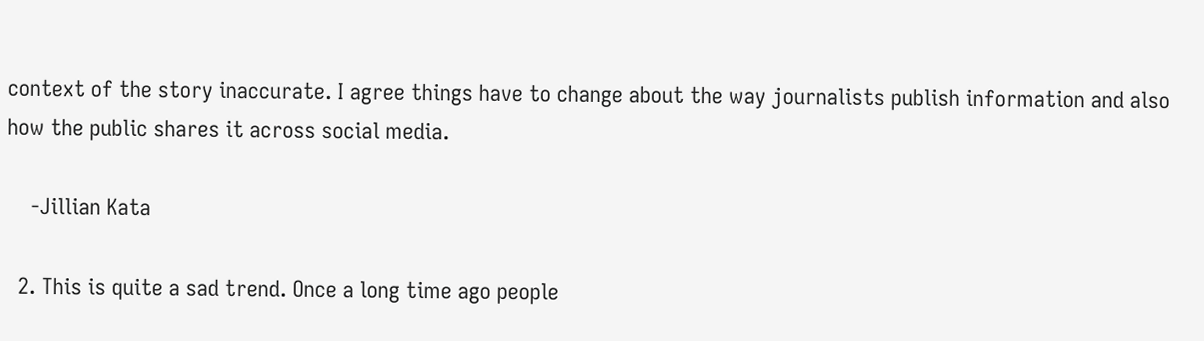context of the story inaccurate. I agree things have to change about the way journalists publish information and also how the public shares it across social media.

    -Jillian Kata

  2. This is quite a sad trend. Once a long time ago people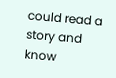could read a story and know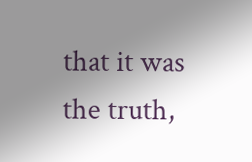that it was the truth,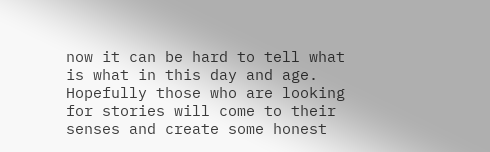now it can be hard to tell what is what in this day and age. Hopefully those who are looking for stories will come to their senses and create some honest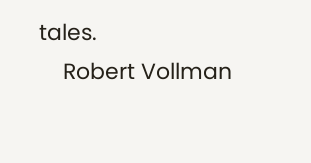tales.
    Robert Vollman